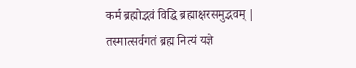कर्म ब्रह्मोद्भवं विद्धि ब्रह्माक्षरसमुद्भवम् |
तस्मात्सर्वगतं ब्रह्म नित्यं यज्ञे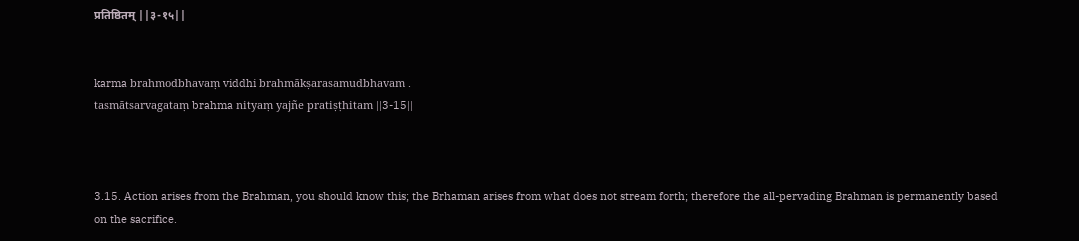प्रतिष्ठितम् ||३-१५||


karma brahmodbhavaṃ viddhi brahmākṣarasamudbhavam .
tasmātsarvagataṃ brahma nityaṃ yajñe pratiṣṭhitam ||3-15||



3.15. Action arises from the Brahman, you should know this; the Brhaman arises from what does not stream forth; therefore the all-pervading Brahman is permanently based on the sacrifice.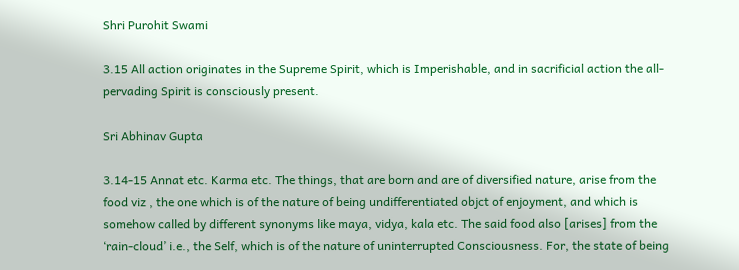Shri Purohit Swami

3.15 All action originates in the Supreme Spirit, which is Imperishable, and in sacrificial action the all-pervading Spirit is consciously present.

Sri Abhinav Gupta

3.14-15 Annat etc. Karma etc. The things, that are born and are of diversified nature, arise from the food viz , the one which is of the nature of being undifferentiated objct of enjoyment, and which is somehow called by different synonyms like maya, vidya, kala etc. The said food also [arises] from the ‘rain-cloud’ i.e., the Self, which is of the nature of uninterrupted Consciousness. For, the state of being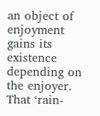an object of enjoyment gains its existence depending on the enjoyer. That ‘rain-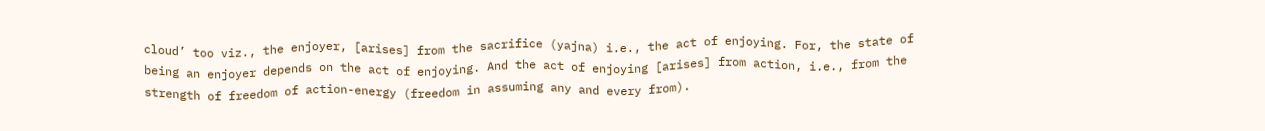cloud’ too viz., the enjoyer, [arises] from the sacrifice (yajna) i.e., the act of enjoying. For, the state of being an enjoyer depends on the act of enjoying. And the act of enjoying [arises] from action, i.e., from the strength of freedom of action-energy (freedom in assuming any and every from).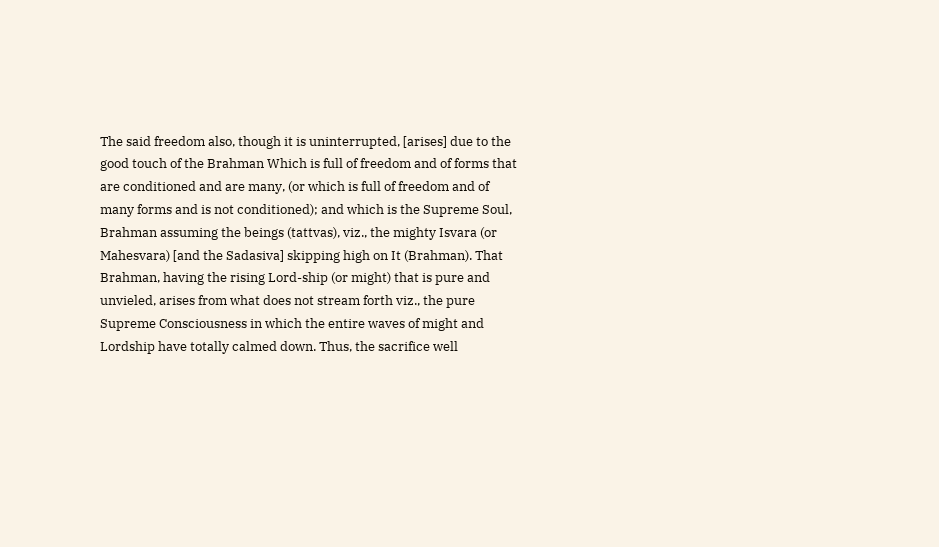The said freedom also, though it is uninterrupted, [arises] due to the good touch of the Brahman Which is full of freedom and of forms that are conditioned and are many, (or which is full of freedom and of many forms and is not conditioned); and which is the Supreme Soul, Brahman assuming the beings (tattvas), viz., the mighty Isvara (or Mahesvara) [and the Sadasiva] skipping high on It (Brahman). That Brahman, having the rising Lord-ship (or might) that is pure and unvieled, arises from what does not stream forth viz., the pure Supreme Consciousness in which the entire waves of might and Lordship have totally calmed down. Thus, the sacrifice well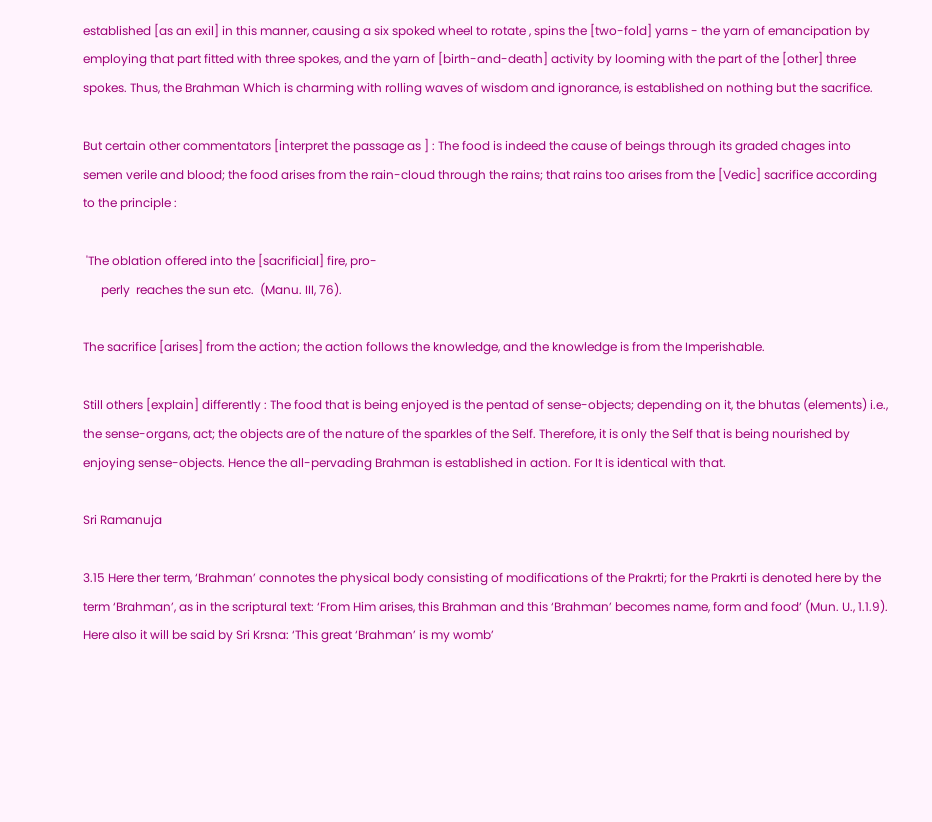established [as an exil] in this manner, causing a six spoked wheel to rotate , spins the [two-fold] yarns - the yarn of emancipation by employing that part fitted with three spokes, and the yarn of [birth-and-death] activity by looming with the part of the [other] three spokes. Thus, the Brahman Which is charming with rolling waves of wisdom and ignorance, is established on nothing but the sacrifice.

But certain other commentators [interpret the passage as ] : The food is indeed the cause of beings through its graded chages into semen verile and blood; the food arises from the rain-cloud through the rains; that rains too arises from the [Vedic] sacrifice according to the principle :

 'The oblation offered into the [sacrificial] fire, pro-
      perly  reaches the sun etc.  (Manu. III, 76).

The sacrifice [arises] from the action; the action follows the knowledge, and the knowledge is from the Imperishable.

Still others [explain] differently : The food that is being enjoyed is the pentad of sense-objects; depending on it, the bhutas (elements) i.e., the sense-organs, act; the objects are of the nature of the sparkles of the Self. Therefore, it is only the Self that is being nourished by enjoying sense-objects. Hence the all-pervading Brahman is established in action. For It is identical with that.

Sri Ramanuja

3.15 Here ther term, ‘Brahman’ connotes the physical body consisting of modifications of the Prakrti; for the Prakrti is denoted here by the term ‘Brahman’, as in the scriptural text: ‘From Him arises, this Brahman and this ‘Brahman’ becomes name, form and food’ (Mun. U., 1.1.9). Here also it will be said by Sri Krsna: ‘This great ‘Brahman’ is my womb’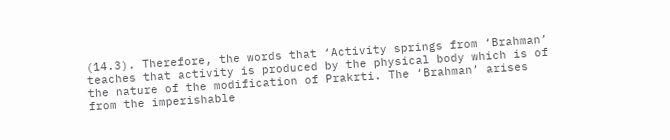(14.3). Therefore, the words that ‘Activity springs from ‘Brahman’ teaches that activity is produced by the physical body which is of the nature of the modification of Prakrti. The ‘Brahman’ arises from the imperishable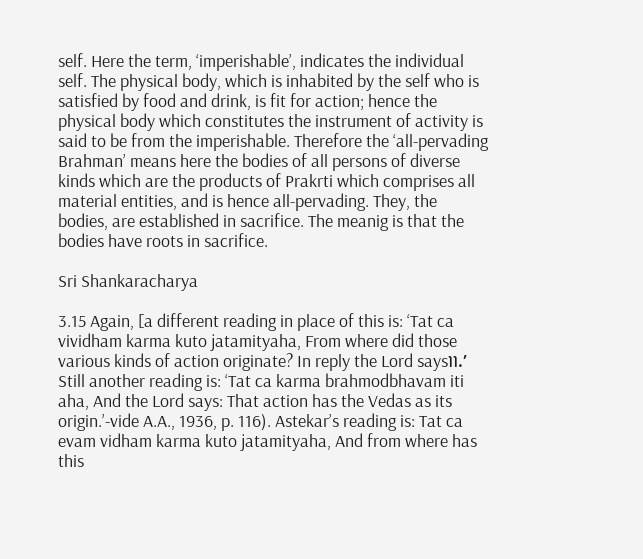self. Here the term, ‘imperishable’, indicates the individual self. The physical body, which is inhabited by the self who is satisfied by food and drink, is fit for action; hence the physical body which constitutes the instrument of activity is said to be from the imperishable. Therefore the ‘all-pervading Brahman’ means here the bodies of all persons of diverse kinds which are the products of Prakrti which comprises all material entities, and is hence all-pervading. They, the bodies, are established in sacrifice. The meanig is that the bodies have roots in sacrifice.

Sri Shankaracharya

3.15 Again, [a different reading in place of this is: ‘Tat ca vividham karma kuto jatamityaha, From where did those various kinds of action originate? In reply the Lord says৷৷.’ Still another reading is: ‘Tat ca karma brahmodbhavam iti aha, And the Lord says: That action has the Vedas as its origin.’-vide A.A., 1936, p. 116). Astekar’s reading is: Tat ca evam vidham karma kuto jatamityaha, And from where has this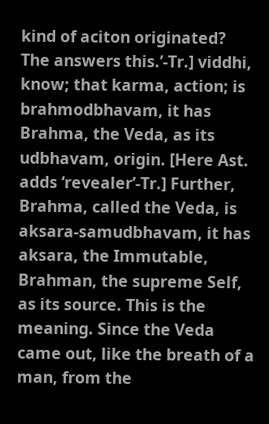kind of aciton originated? The answers this.’-Tr.] viddhi, know; that karma, action; is brahmodbhavam, it has Brahma, the Veda, as its udbhavam, origin. [Here Ast. adds ‘revealer’-Tr.] Further, Brahma, called the Veda, is aksara-samudbhavam, it has aksara, the Immutable, Brahman, the supreme Self, as its source. This is the meaning. Since the Veda came out, like the breath of a man, from the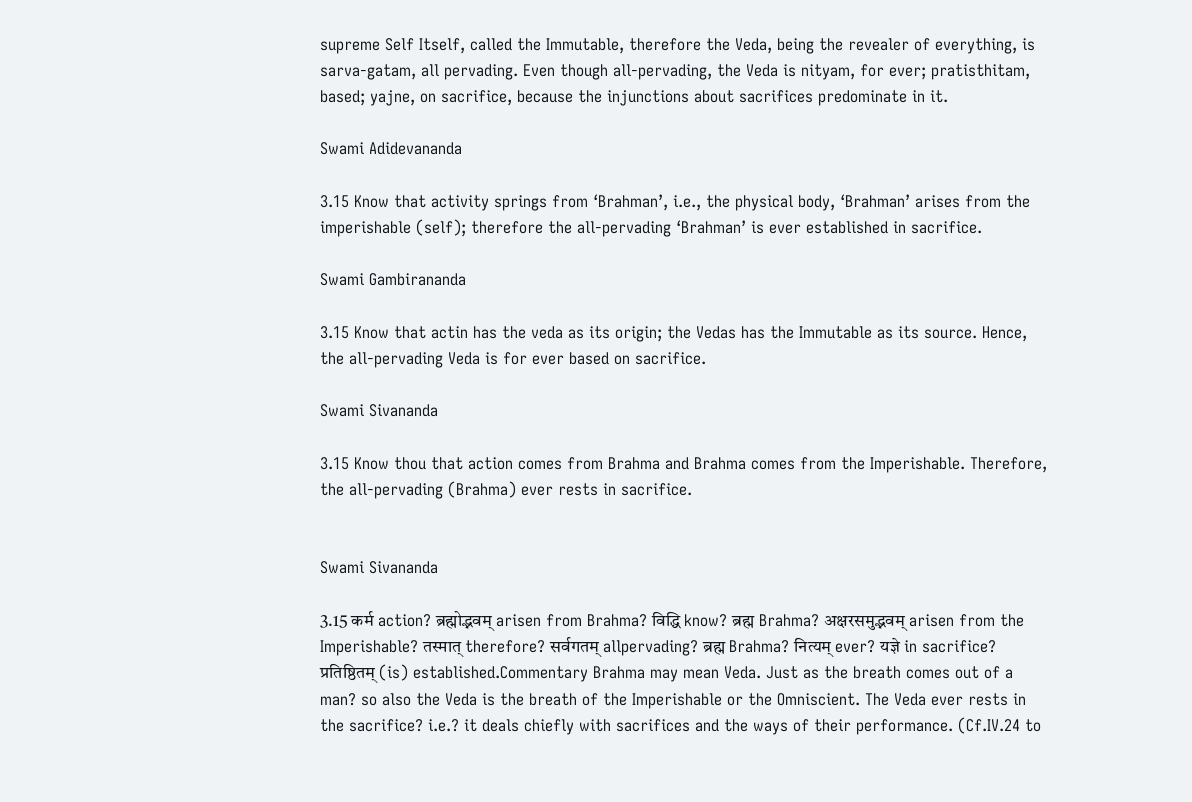supreme Self Itself, called the Immutable, therefore the Veda, being the revealer of everything, is sarva-gatam, all pervading. Even though all-pervading, the Veda is nityam, for ever; pratisthitam, based; yajne, on sacrifice, because the injunctions about sacrifices predominate in it.

Swami Adidevananda

3.15 Know that activity springs from ‘Brahman’, i.e., the physical body, ‘Brahman’ arises from the imperishable (self); therefore the all-pervading ‘Brahman’ is ever established in sacrifice.

Swami Gambirananda

3.15 Know that actin has the veda as its origin; the Vedas has the Immutable as its source. Hence, the all-pervading Veda is for ever based on sacrifice.

Swami Sivananda

3.15 Know thou that action comes from Brahma and Brahma comes from the Imperishable. Therefore, the all-pervading (Brahma) ever rests in sacrifice.


Swami Sivananda

3.15 कर्म action? ब्रह्मोद्भवम् arisen from Brahma? विद्धि know? ब्रह्म Brahma? अक्षरसमुद्भवम् arisen from the Imperishable? तस्मात् therefore? सर्वगतम् allpervading? ब्रह्म Brahma? नित्यम् ever? यज्ञे in sacrifice? प्रतिष्ठितम् (is) established.Commentary Brahma may mean Veda. Just as the breath comes out of a man? so also the Veda is the breath of the Imperishable or the Omniscient. The Veda ever rests in the sacrifice? i.e.? it deals chiefly with sacrifices and the ways of their performance. (Cf.IV.24 to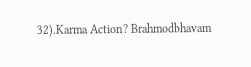32).Karma Action? Brahmodbhavam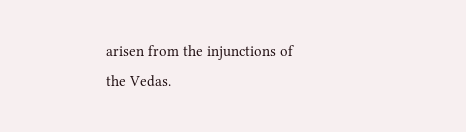arisen from the injunctions of the Vedas.